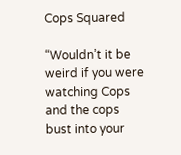Cops Squared

“Wouldn’t it be weird if you were watching Cops and the cops bust into your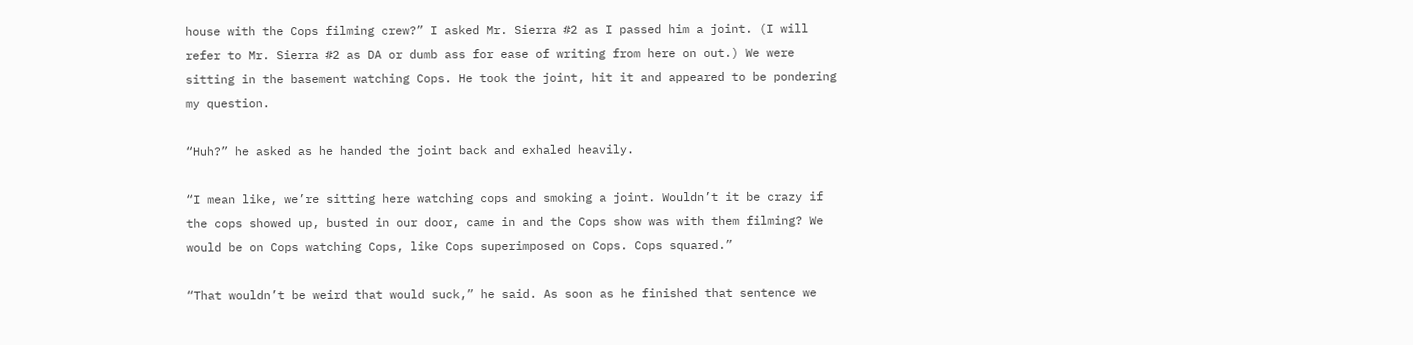house with the Cops filming crew?” I asked Mr. Sierra #2 as I passed him a joint. (I will refer to Mr. Sierra #2 as DA or dumb ass for ease of writing from here on out.) We were sitting in the basement watching Cops. He took the joint, hit it and appeared to be pondering my question.

“Huh?” he asked as he handed the joint back and exhaled heavily.

“I mean like, we’re sitting here watching cops and smoking a joint. Wouldn’t it be crazy if the cops showed up, busted in our door, came in and the Cops show was with them filming? We would be on Cops watching Cops, like Cops superimposed on Cops. Cops squared.”

“That wouldn’t be weird that would suck,” he said. As soon as he finished that sentence we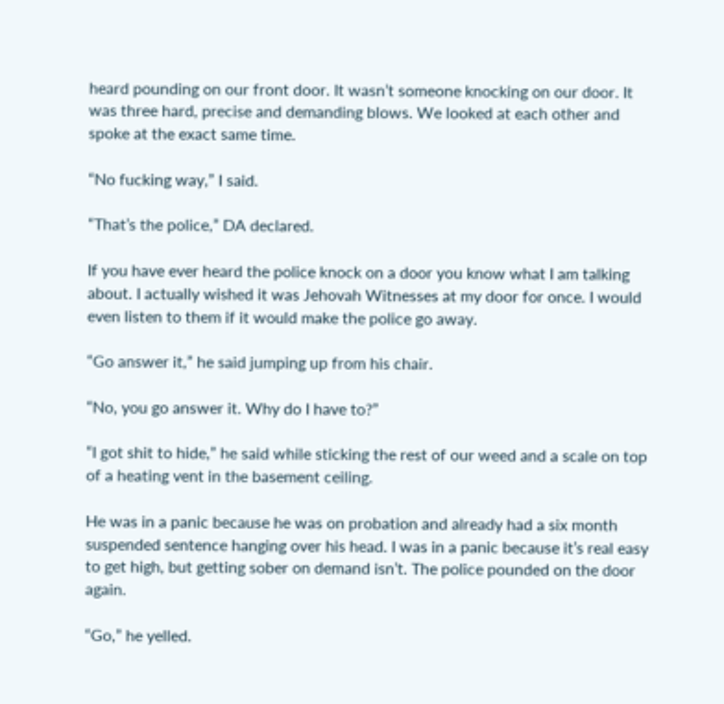heard pounding on our front door. It wasn’t someone knocking on our door. It was three hard, precise and demanding blows. We looked at each other and spoke at the exact same time.

“No fucking way,” I said.

“That’s the police,” DA declared.

If you have ever heard the police knock on a door you know what I am talking about. I actually wished it was Jehovah Witnesses at my door for once. I would even listen to them if it would make the police go away.

“Go answer it,” he said jumping up from his chair.

“No, you go answer it. Why do I have to?”

“I got shit to hide,” he said while sticking the rest of our weed and a scale on top of a heating vent in the basement ceiling.

He was in a panic because he was on probation and already had a six month suspended sentence hanging over his head. I was in a panic because it’s real easy to get high, but getting sober on demand isn’t. The police pounded on the door again.

“Go,” he yelled.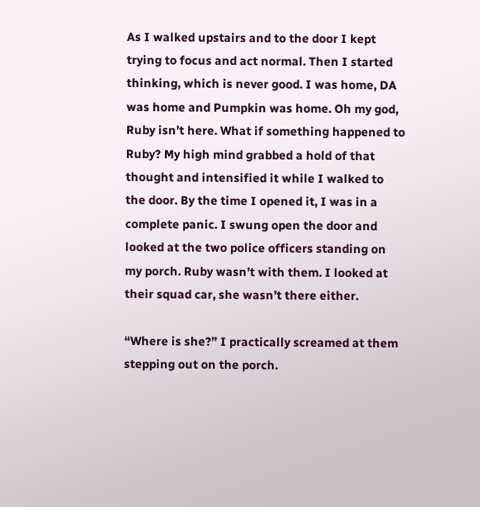As I walked upstairs and to the door I kept trying to focus and act normal. Then I started thinking, which is never good. I was home, DA was home and Pumpkin was home. Oh my god, Ruby isn’t here. What if something happened to Ruby? My high mind grabbed a hold of that thought and intensified it while I walked to the door. By the time I opened it, I was in a complete panic. I swung open the door and looked at the two police officers standing on my porch. Ruby wasn’t with them. I looked at their squad car, she wasn’t there either.

“Where is she?” I practically screamed at them stepping out on the porch.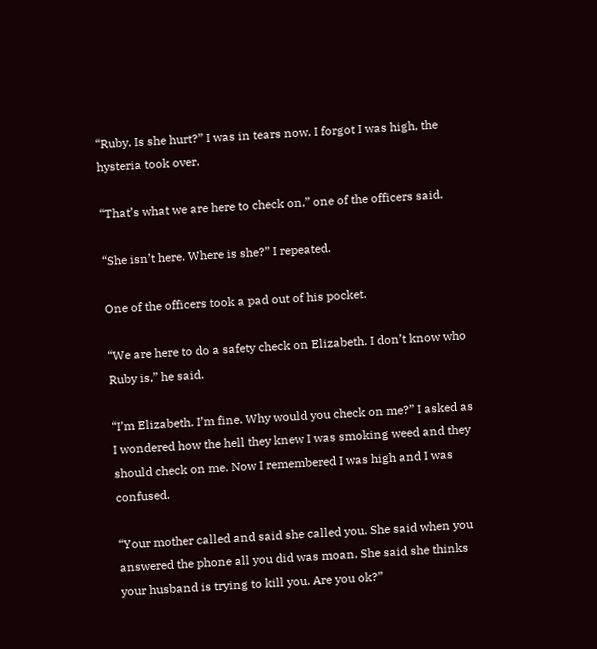“Ruby. Is she hurt?” I was in tears now. I forgot I was high, the hysteria took over.

“That’s what we are here to check on,” one of the officers said.

“She isn’t here. Where is she?” I repeated.

One of the officers took a pad out of his pocket.

“We are here to do a safety check on Elizabeth. I don’t know who Ruby is,” he said.

“I’m Elizabeth. I’m fine. Why would you check on me?” I asked as I wondered how the hell they knew I was smoking weed and they should check on me. Now I remembered I was high and I was confused.

“Your mother called and said she called you. She said when you answered the phone all you did was moan. She said she thinks your husband is trying to kill you. Are you ok?”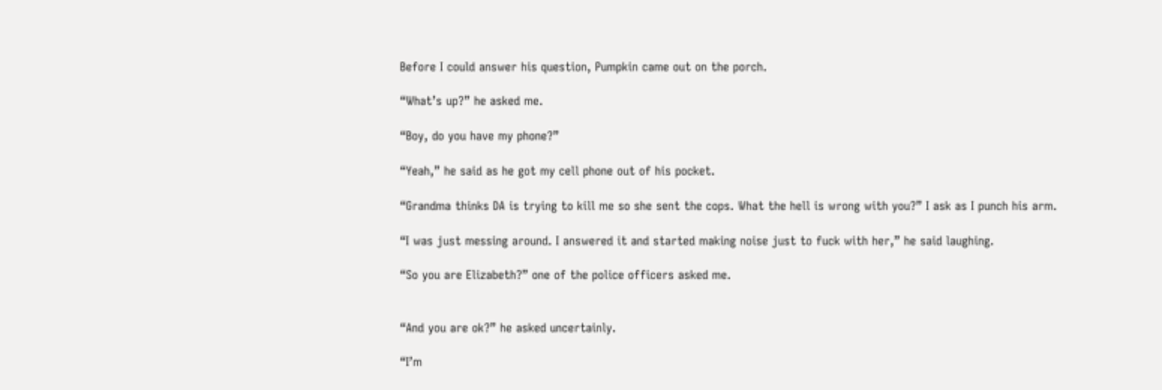Before I could answer his question, Pumpkin came out on the porch.

“What’s up?” he asked me.

“Boy, do you have my phone?”

“Yeah,” he said as he got my cell phone out of his pocket.

“Grandma thinks DA is trying to kill me so she sent the cops. What the hell is wrong with you?” I ask as I punch his arm.

“I was just messing around. I answered it and started making noise just to fuck with her,” he said laughing.

“So you are Elizabeth?” one of the police officers asked me.


“And you are ok?” he asked uncertainly.

“I’m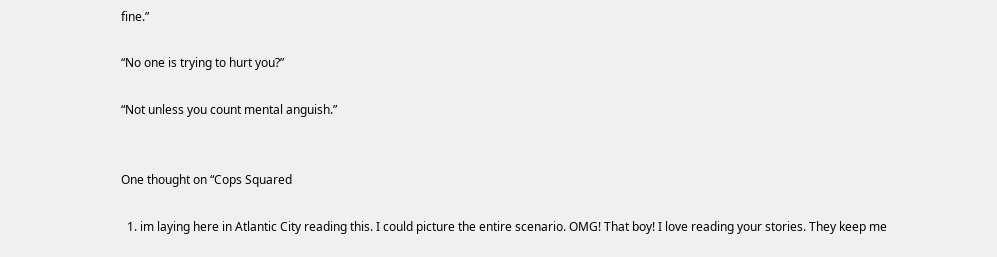fine.”

“No one is trying to hurt you?”

“Not unless you count mental anguish.”


One thought on “Cops Squared

  1. im laying here in Atlantic City reading this. I could picture the entire scenario. OMG! That boy! I love reading your stories. They keep me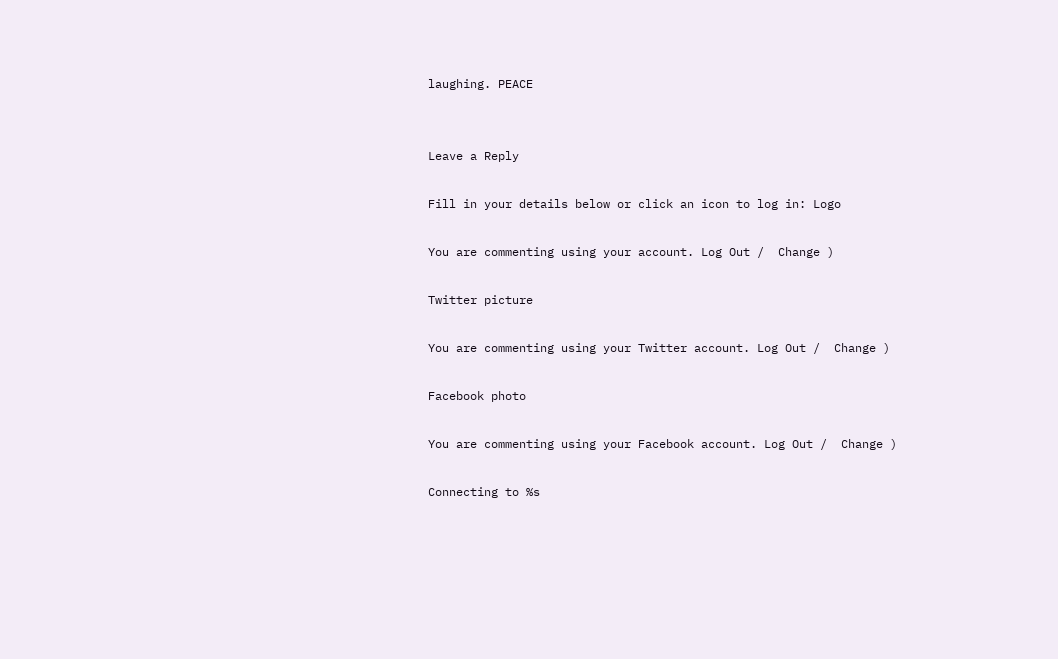laughing. PEACE


Leave a Reply

Fill in your details below or click an icon to log in: Logo

You are commenting using your account. Log Out /  Change )

Twitter picture

You are commenting using your Twitter account. Log Out /  Change )

Facebook photo

You are commenting using your Facebook account. Log Out /  Change )

Connecting to %s